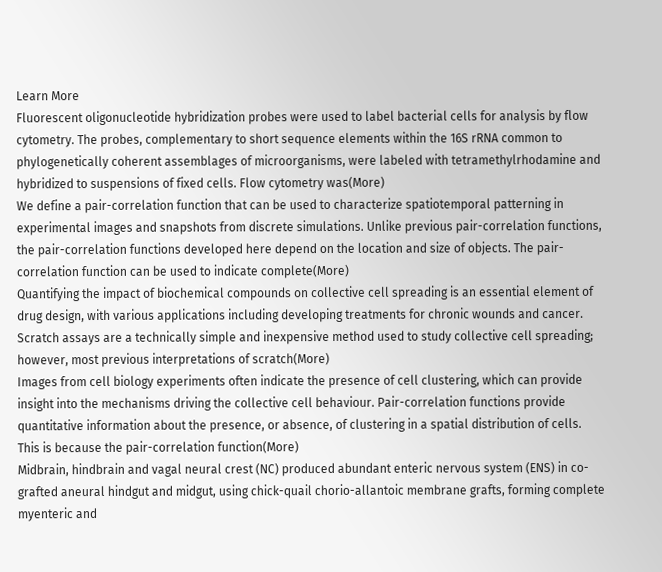Learn More
Fluorescent oligonucleotide hybridization probes were used to label bacterial cells for analysis by flow cytometry. The probes, complementary to short sequence elements within the 16S rRNA common to phylogenetically coherent assemblages of microorganisms, were labeled with tetramethylrhodamine and hybridized to suspensions of fixed cells. Flow cytometry was(More)
We define a pair-correlation function that can be used to characterize spatiotemporal patterning in experimental images and snapshots from discrete simulations. Unlike previous pair-correlation functions, the pair-correlation functions developed here depend on the location and size of objects. The pair-correlation function can be used to indicate complete(More)
Quantifying the impact of biochemical compounds on collective cell spreading is an essential element of drug design, with various applications including developing treatments for chronic wounds and cancer. Scratch assays are a technically simple and inexpensive method used to study collective cell spreading; however, most previous interpretations of scratch(More)
Images from cell biology experiments often indicate the presence of cell clustering, which can provide insight into the mechanisms driving the collective cell behaviour. Pair-correlation functions provide quantitative information about the presence, or absence, of clustering in a spatial distribution of cells. This is because the pair-correlation function(More)
Midbrain, hindbrain and vagal neural crest (NC) produced abundant enteric nervous system (ENS) in co-grafted aneural hindgut and midgut, using chick-quail chorio-allantoic membrane grafts, forming complete myenteric and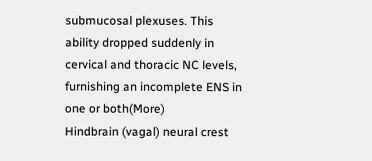submucosal plexuses. This ability dropped suddenly in cervical and thoracic NC levels, furnishing an incomplete ENS in one or both(More)
Hindbrain (vagal) neural crest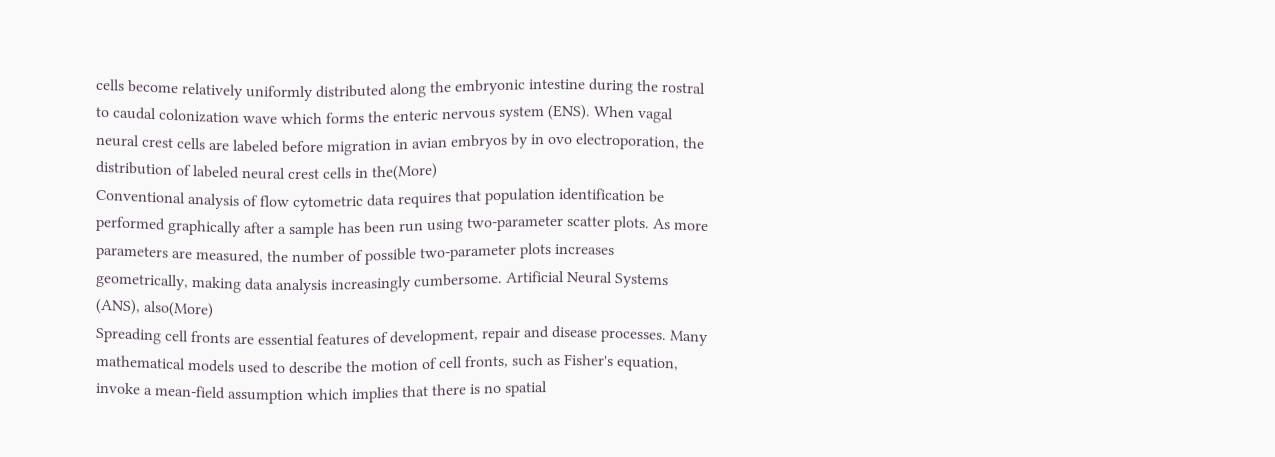cells become relatively uniformly distributed along the embryonic intestine during the rostral to caudal colonization wave which forms the enteric nervous system (ENS). When vagal neural crest cells are labeled before migration in avian embryos by in ovo electroporation, the distribution of labeled neural crest cells in the(More)
Conventional analysis of flow cytometric data requires that population identification be performed graphically after a sample has been run using two-parameter scatter plots. As more parameters are measured, the number of possible two-parameter plots increases geometrically, making data analysis increasingly cumbersome. Artificial Neural Systems (ANS), also(More)
Spreading cell fronts are essential features of development, repair and disease processes. Many mathematical models used to describe the motion of cell fronts, such as Fisher's equation, invoke a mean-field assumption which implies that there is no spatial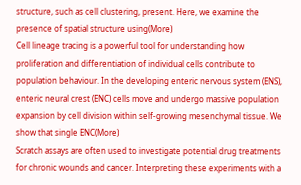structure, such as cell clustering, present. Here, we examine the presence of spatial structure using(More)
Cell lineage tracing is a powerful tool for understanding how proliferation and differentiation of individual cells contribute to population behaviour. In the developing enteric nervous system (ENS), enteric neural crest (ENC) cells move and undergo massive population expansion by cell division within self-growing mesenchymal tissue. We show that single ENC(More)
Scratch assays are often used to investigate potential drug treatments for chronic wounds and cancer. Interpreting these experiments with a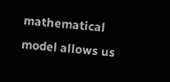mathematical model allows us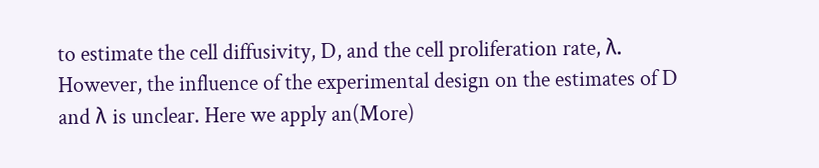to estimate the cell diffusivity, D, and the cell proliferation rate, λ. However, the influence of the experimental design on the estimates of D and λ is unclear. Here we apply an(More)